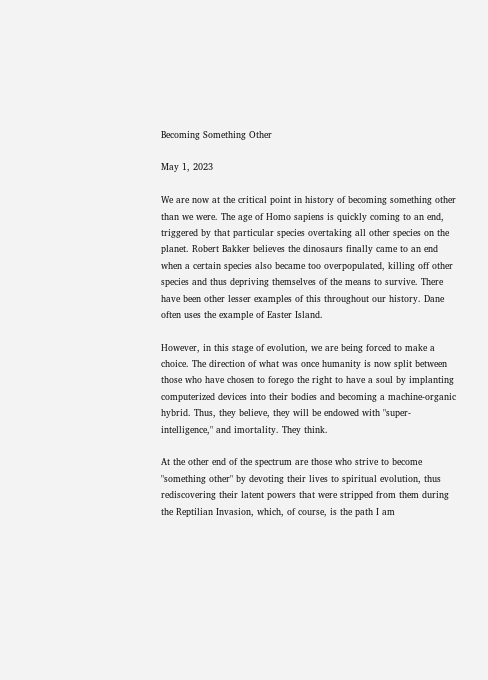Becoming Something Other

May 1, 2023

We are now at the critical point in history of becoming something other than we were. The age of Homo sapiens is quickly coming to an end, triggered by that particular species overtaking all other species on the planet. Robert Bakker believes the dinosaurs finally came to an end when a certain species also became too overpopulated, killing off other species and thus depriving themselves of the means to survive. There have been other lesser examples of this throughout our history. Dane often uses the example of Easter Island.

However, in this stage of evolution, we are being forced to make a choice. The direction of what was once humanity is now split between those who have chosen to forego the right to have a soul by implanting computerized devices into their bodies and becoming a machine-organic hybrid. Thus, they believe, they will be endowed with "super-intelligence," and imortality. They think.

At the other end of the spectrum are those who strive to become "something other" by devoting their lives to spiritual evolution, thus rediscovering their latent powers that were stripped from them during the Reptilian Invasion, which, of course, is the path I am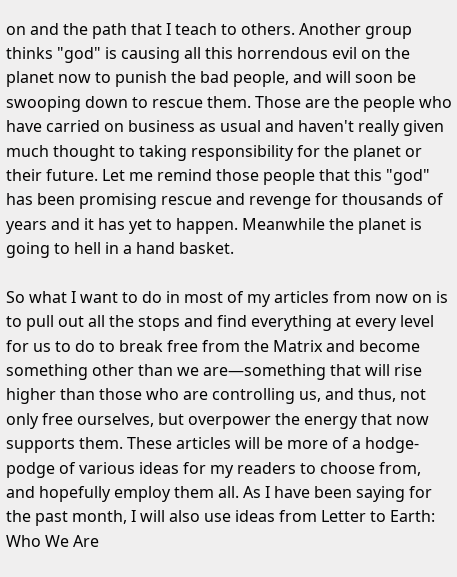on and the path that I teach to others. Another group thinks "god" is causing all this horrendous evil on the planet now to punish the bad people, and will soon be swooping down to rescue them. Those are the people who have carried on business as usual and haven't really given much thought to taking responsibility for the planet or their future. Let me remind those people that this "god" has been promising rescue and revenge for thousands of years and it has yet to happen. Meanwhile the planet is going to hell in a hand basket.

So what I want to do in most of my articles from now on is to pull out all the stops and find everything at every level for us to do to break free from the Matrix and become something other than we are—something that will rise higher than those who are controlling us, and thus, not only free ourselves, but overpower the energy that now supports them. These articles will be more of a hodge-podge of various ideas for my readers to choose from, and hopefully employ them all. As I have been saying for the past month, I will also use ideas from Letter to Earth: Who We Are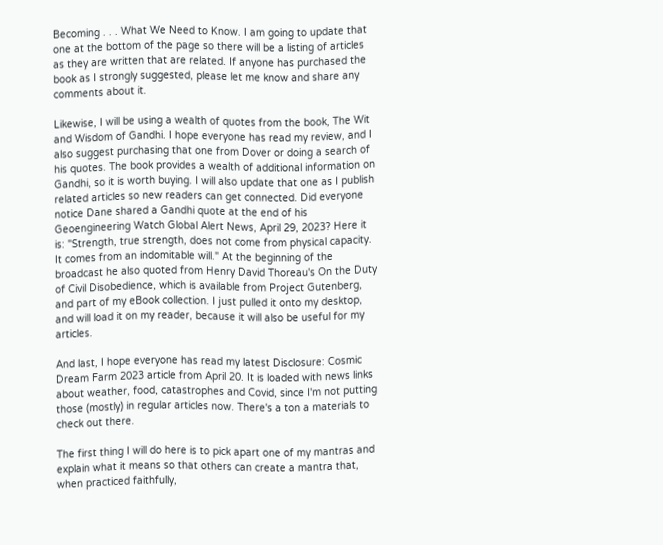Becoming . . . What We Need to Know. I am going to update that one at the bottom of the page so there will be a listing of articles as they are written that are related. If anyone has purchased the book as I strongly suggested, please let me know and share any comments about it.

Likewise, I will be using a wealth of quotes from the book, The Wit and Wisdom of Gandhi. I hope everyone has read my review, and I also suggest purchasing that one from Dover or doing a search of his quotes. The book provides a wealth of additional information on Gandhi, so it is worth buying. I will also update that one as I publish related articles so new readers can get connected. Did everyone notice Dane shared a Gandhi quote at the end of his Geoengineering Watch Global Alert News, April 29, 2023? Here it is: "Strength, true strength, does not come from physical capacity. It comes from an indomitable will." At the beginning of the broadcast he also quoted from Henry David Thoreau's On the Duty of Civil Disobedience, which is available from Project Gutenberg, and part of my eBook collection. I just pulled it onto my desktop, and will load it on my reader, because it will also be useful for my articles.

And last, I hope everyone has read my latest Disclosure: Cosmic Dream Farm 2023 article from April 20. It is loaded with news links about weather, food, catastrophes and Covid, since I'm not putting those (mostly) in regular articles now. There's a ton a materials to check out there.

The first thing I will do here is to pick apart one of my mantras and explain what it means so that others can create a mantra that, when practiced faithfully,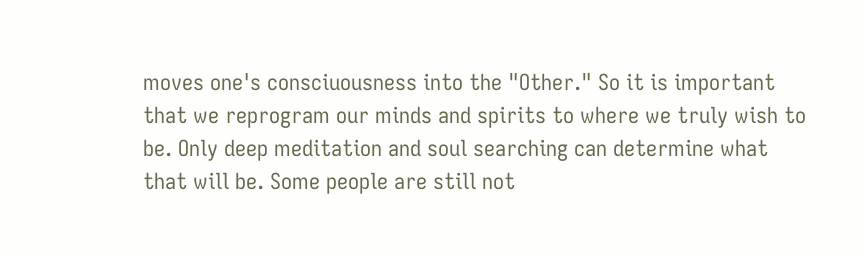moves one's consciuousness into the "Other." So it is important that we reprogram our minds and spirits to where we truly wish to be. Only deep meditation and soul searching can determine what that will be. Some people are still not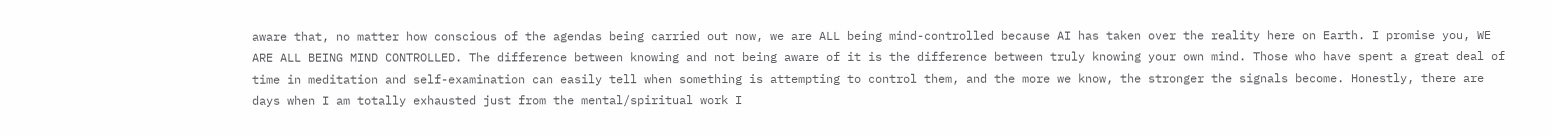aware that, no matter how conscious of the agendas being carried out now, we are ALL being mind-controlled because AI has taken over the reality here on Earth. I promise you, WE ARE ALL BEING MIND CONTROLLED. The difference between knowing and not being aware of it is the difference between truly knowing your own mind. Those who have spent a great deal of time in meditation and self-examination can easily tell when something is attempting to control them, and the more we know, the stronger the signals become. Honestly, there are days when I am totally exhausted just from the mental/spiritual work I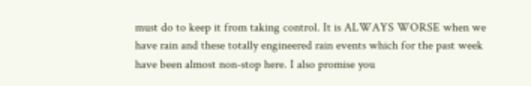must do to keep it from taking control. It is ALWAYS WORSE when we have rain and these totally engineered rain events which for the past week have been almost non-stop here. I also promise you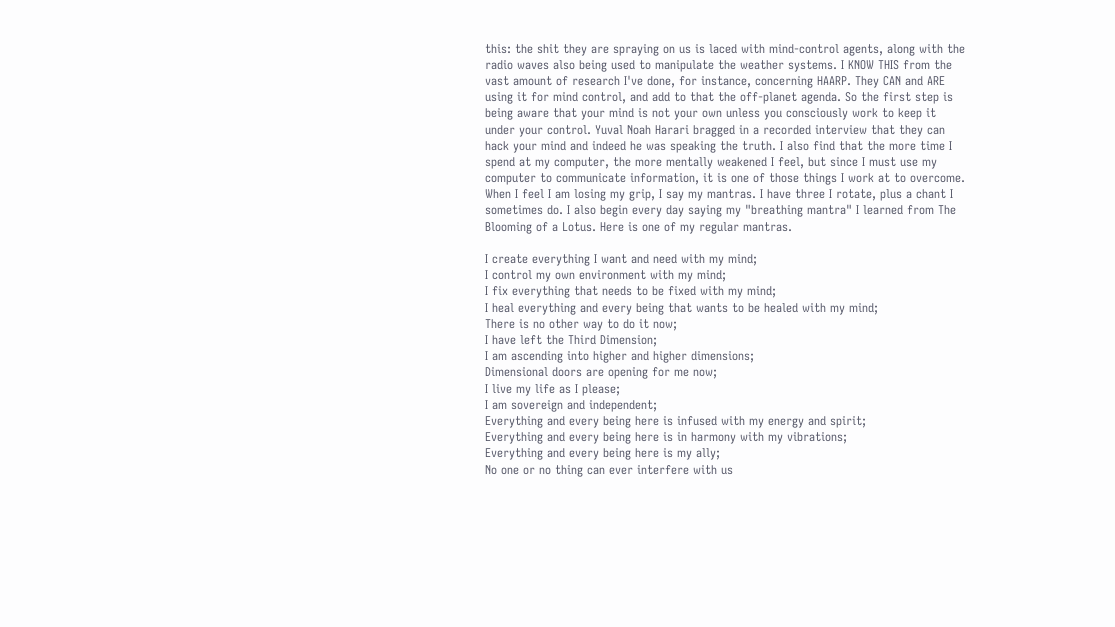this: the shit they are spraying on us is laced with mind-control agents, along with the radio waves also being used to manipulate the weather systems. I KNOW THIS from the vast amount of research I've done, for instance, concerning HAARP. They CAN and ARE using it for mind control, and add to that the off-planet agenda. So the first step is being aware that your mind is not your own unless you consciously work to keep it under your control. Yuval Noah Harari bragged in a recorded interview that they can hack your mind and indeed he was speaking the truth. I also find that the more time I spend at my computer, the more mentally weakened I feel, but since I must use my computer to communicate information, it is one of those things I work at to overcome. When I feel I am losing my grip, I say my mantras. I have three I rotate, plus a chant I sometimes do. I also begin every day saying my "breathing mantra" I learned from The Blooming of a Lotus. Here is one of my regular mantras.

I create everything I want and need with my mind;
I control my own environment with my mind;
I fix everything that needs to be fixed with my mind;
I heal everything and every being that wants to be healed with my mind;
There is no other way to do it now;
I have left the Third Dimension;
I am ascending into higher and higher dimensions;
Dimensional doors are opening for me now;
I live my life as I please;
I am sovereign and independent;
Everything and every being here is infused with my energy and spirit;
Everything and every being here is in harmony with my vibrations;
Everything and every being here is my ally;
No one or no thing can ever interfere with us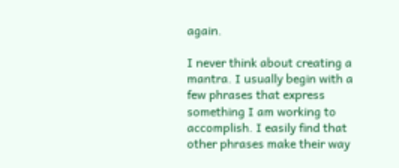again.

I never think about creating a mantra. I usually begin with a few phrases that express something I am working to accomplish. I easily find that other phrases make their way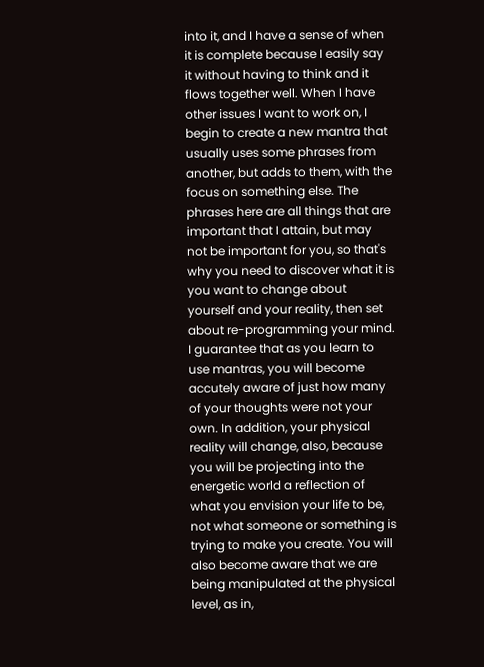into it, and I have a sense of when it is complete because I easily say it without having to think and it flows together well. When I have other issues I want to work on, I begin to create a new mantra that usually uses some phrases from another, but adds to them, with the focus on something else. The phrases here are all things that are important that I attain, but may not be important for you, so that's why you need to discover what it is you want to change about yourself and your reality, then set about re-programming your mind. I guarantee that as you learn to use mantras, you will become accutely aware of just how many of your thoughts were not your own. In addition, your physical reality will change, also, because you will be projecting into the energetic world a reflection of what you envision your life to be, not what someone or something is trying to make you create. You will also become aware that we are being manipulated at the physical level, as in,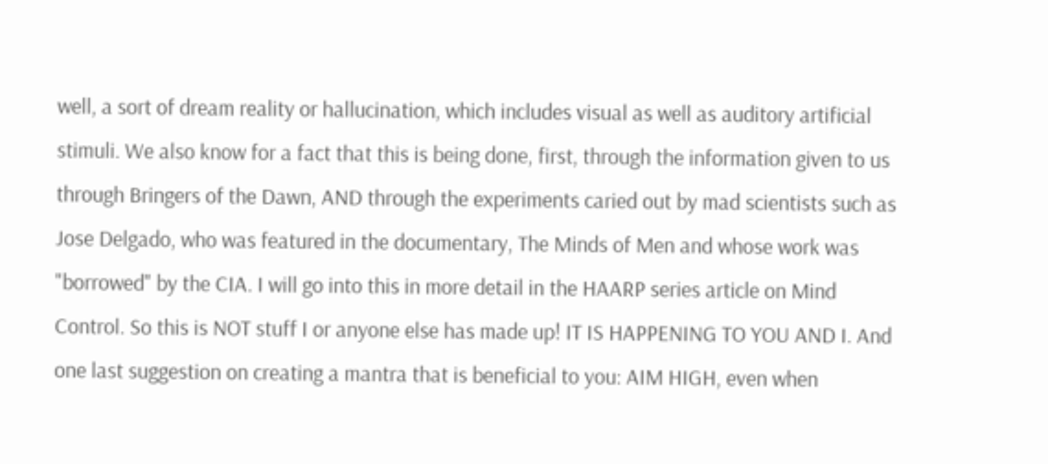well, a sort of dream reality or hallucination, which includes visual as well as auditory artificial stimuli. We also know for a fact that this is being done, first, through the information given to us through Bringers of the Dawn, AND through the experiments caried out by mad scientists such as Jose Delgado, who was featured in the documentary, The Minds of Men and whose work was "borrowed" by the CIA. I will go into this in more detail in the HAARP series article on Mind Control. So this is NOT stuff I or anyone else has made up! IT IS HAPPENING TO YOU AND I. And one last suggestion on creating a mantra that is beneficial to you: AIM HIGH, even when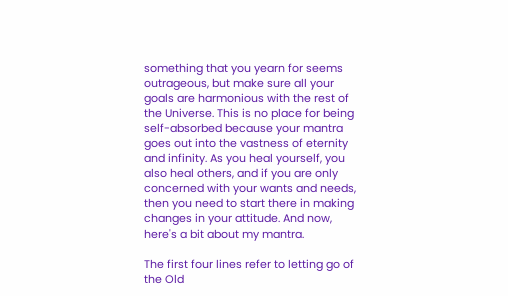something that you yearn for seems outrageous, but make sure all your goals are harmonious with the rest of the Universe. This is no place for being self-absorbed because your mantra goes out into the vastness of eternity and infinity. As you heal yourself, you also heal others, and if you are only concerned with your wants and needs, then you need to start there in making changes in your attitude. And now, here's a bit about my mantra.

The first four lines refer to letting go of the Old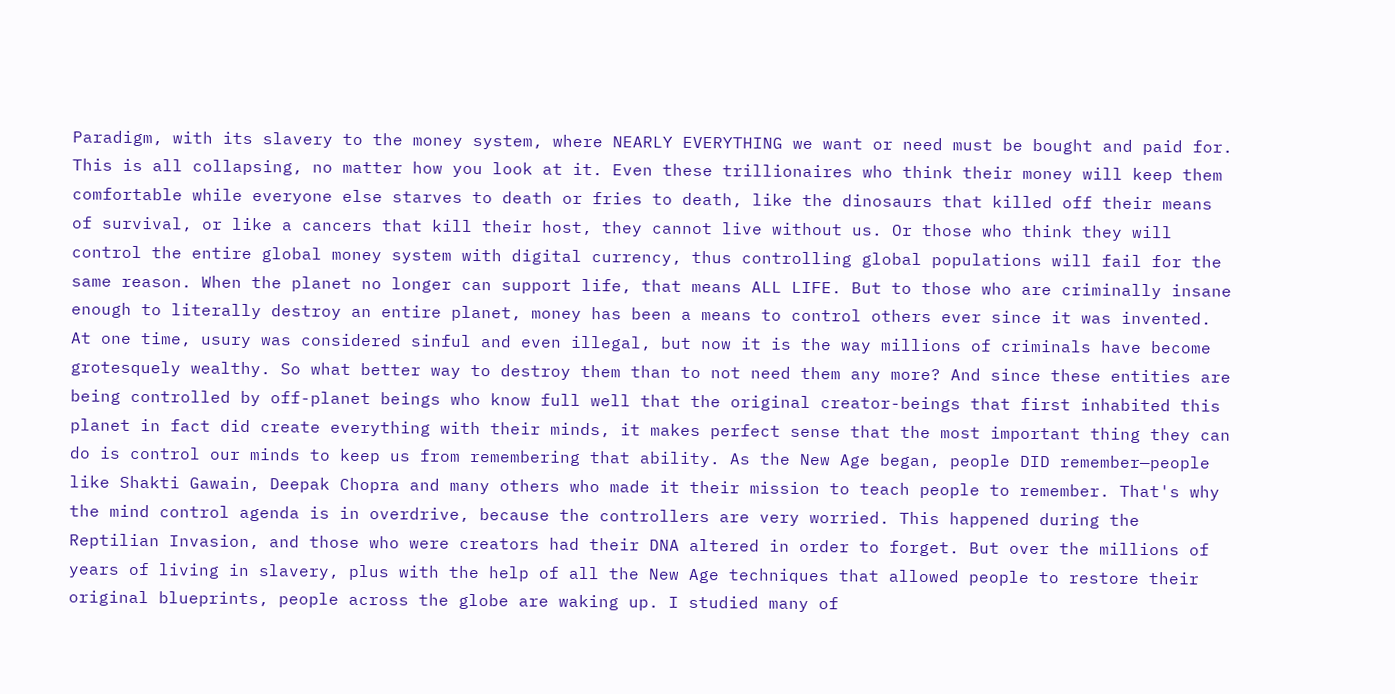Paradigm, with its slavery to the money system, where NEARLY EVERYTHING we want or need must be bought and paid for. This is all collapsing, no matter how you look at it. Even these trillionaires who think their money will keep them comfortable while everyone else starves to death or fries to death, like the dinosaurs that killed off their means of survival, or like a cancers that kill their host, they cannot live without us. Or those who think they will control the entire global money system with digital currency, thus controlling global populations will fail for the same reason. When the planet no longer can support life, that means ALL LIFE. But to those who are criminally insane enough to literally destroy an entire planet, money has been a means to control others ever since it was invented. At one time, usury was considered sinful and even illegal, but now it is the way millions of criminals have become grotesquely wealthy. So what better way to destroy them than to not need them any more? And since these entities are being controlled by off-planet beings who know full well that the original creator-beings that first inhabited this planet in fact did create everything with their minds, it makes perfect sense that the most important thing they can do is control our minds to keep us from remembering that ability. As the New Age began, people DID remember—people like Shakti Gawain, Deepak Chopra and many others who made it their mission to teach people to remember. That's why the mind control agenda is in overdrive, because the controllers are very worried. This happened during the Reptilian Invasion, and those who were creators had their DNA altered in order to forget. But over the millions of years of living in slavery, plus with the help of all the New Age techniques that allowed people to restore their original blueprints, people across the globe are waking up. I studied many of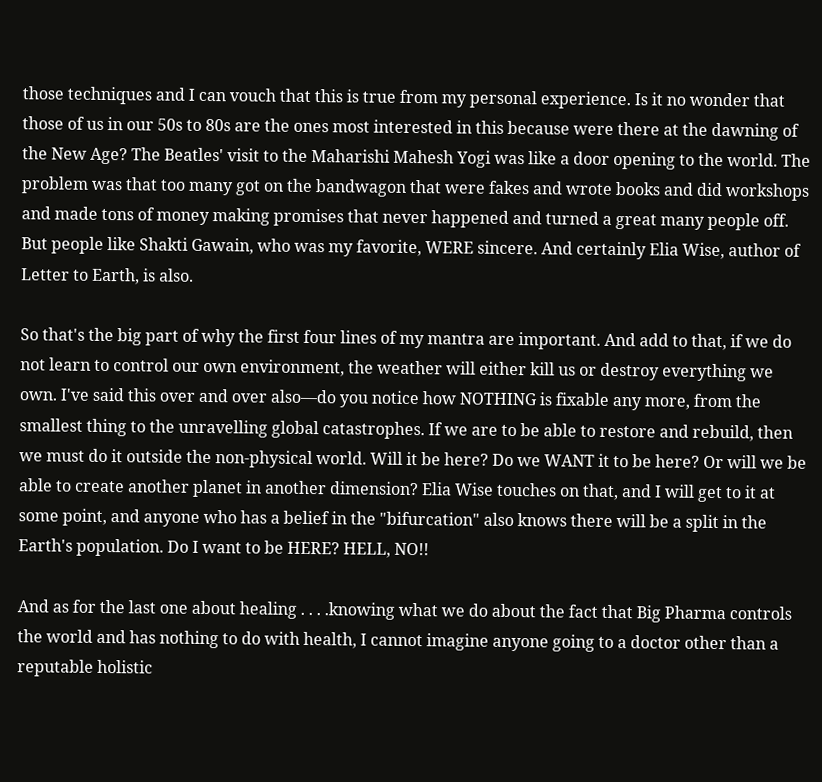those techniques and I can vouch that this is true from my personal experience. Is it no wonder that those of us in our 50s to 80s are the ones most interested in this because were there at the dawning of the New Age? The Beatles' visit to the Maharishi Mahesh Yogi was like a door opening to the world. The problem was that too many got on the bandwagon that were fakes and wrote books and did workshops and made tons of money making promises that never happened and turned a great many people off. But people like Shakti Gawain, who was my favorite, WERE sincere. And certainly Elia Wise, author of Letter to Earth, is also.

So that's the big part of why the first four lines of my mantra are important. And add to that, if we do not learn to control our own environment, the weather will either kill us or destroy everything we own. I've said this over and over also—do you notice how NOTHING is fixable any more, from the smallest thing to the unravelling global catastrophes. If we are to be able to restore and rebuild, then we must do it outside the non-physical world. Will it be here? Do we WANT it to be here? Or will we be able to create another planet in another dimension? Elia Wise touches on that, and I will get to it at some point, and anyone who has a belief in the "bifurcation" also knows there will be a split in the Earth's population. Do I want to be HERE? HELL, NO!!

And as for the last one about healing . . . .knowing what we do about the fact that Big Pharma controls the world and has nothing to do with health, I cannot imagine anyone going to a doctor other than a reputable holistic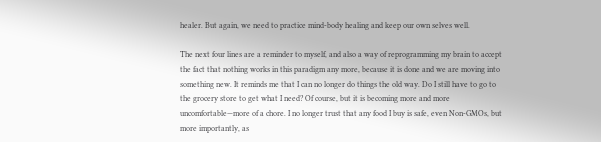healer. But again, we need to practice mind-body healing and keep our own selves well.

The next four lines are a reminder to myself, and also a way of reprogramming my brain to accept the fact that nothing works in this paradigm any more, because it is done and we are moving into something new. It reminds me that I can no longer do things the old way. Do I still have to go to the grocery store to get what I need? Of course, but it is becoming more and more uncomfortable—more of a chore. I no longer trust that any food I buy is safe, even Non-GMOs, but more importantly, as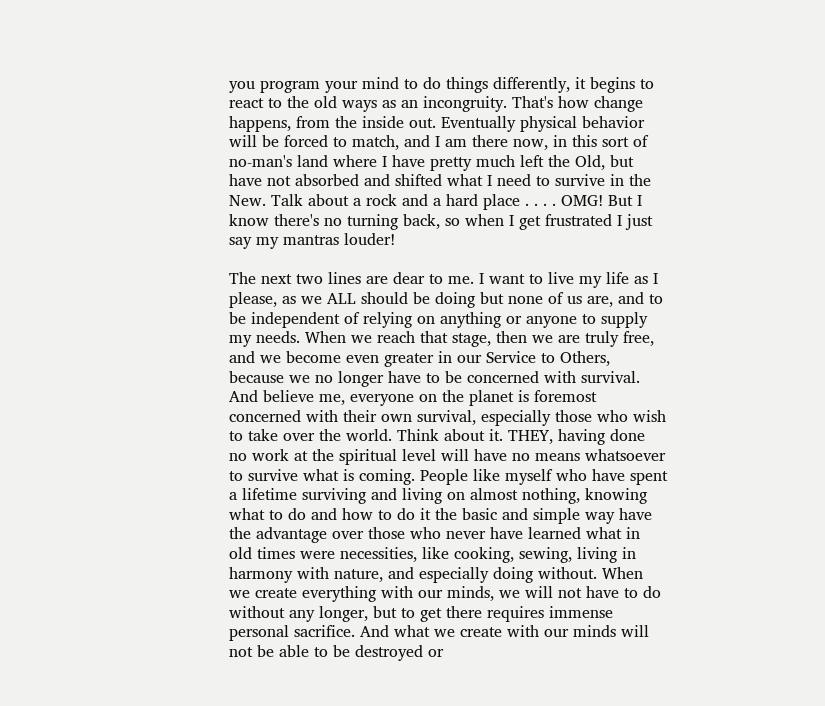you program your mind to do things differently, it begins to react to the old ways as an incongruity. That's how change happens, from the inside out. Eventually physical behavior will be forced to match, and I am there now, in this sort of no-man's land where I have pretty much left the Old, but have not absorbed and shifted what I need to survive in the New. Talk about a rock and a hard place . . . . OMG! But I know there's no turning back, so when I get frustrated I just say my mantras louder!

The next two lines are dear to me. I want to live my life as I please, as we ALL should be doing but none of us are, and to be independent of relying on anything or anyone to supply my needs. When we reach that stage, then we are truly free, and we become even greater in our Service to Others, because we no longer have to be concerned with survival. And believe me, everyone on the planet is foremost concerned with their own survival, especially those who wish to take over the world. Think about it. THEY, having done no work at the spiritual level will have no means whatsoever to survive what is coming. People like myself who have spent a lifetime surviving and living on almost nothing, knowing what to do and how to do it the basic and simple way have the advantage over those who never have learned what in old times were necessities, like cooking, sewing, living in harmony with nature, and especially doing without. When we create everything with our minds, we will not have to do without any longer, but to get there requires immense personal sacrifice. And what we create with our minds will not be able to be destroyed or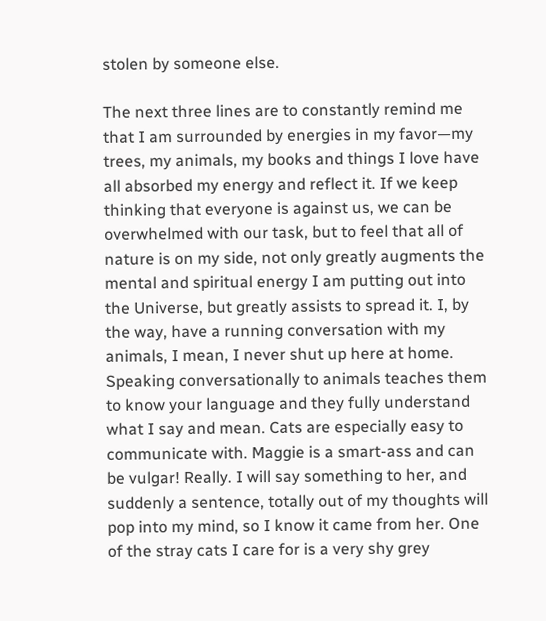stolen by someone else.

The next three lines are to constantly remind me that I am surrounded by energies in my favor—my trees, my animals, my books and things I love have all absorbed my energy and reflect it. If we keep thinking that everyone is against us, we can be overwhelmed with our task, but to feel that all of nature is on my side, not only greatly augments the mental and spiritual energy I am putting out into the Universe, but greatly assists to spread it. I, by the way, have a running conversation with my animals, I mean, I never shut up here at home. Speaking conversationally to animals teaches them to know your language and they fully understand what I say and mean. Cats are especially easy to communicate with. Maggie is a smart-ass and can be vulgar! Really. I will say something to her, and suddenly a sentence, totally out of my thoughts will pop into my mind, so I know it came from her. One of the stray cats I care for is a very shy grey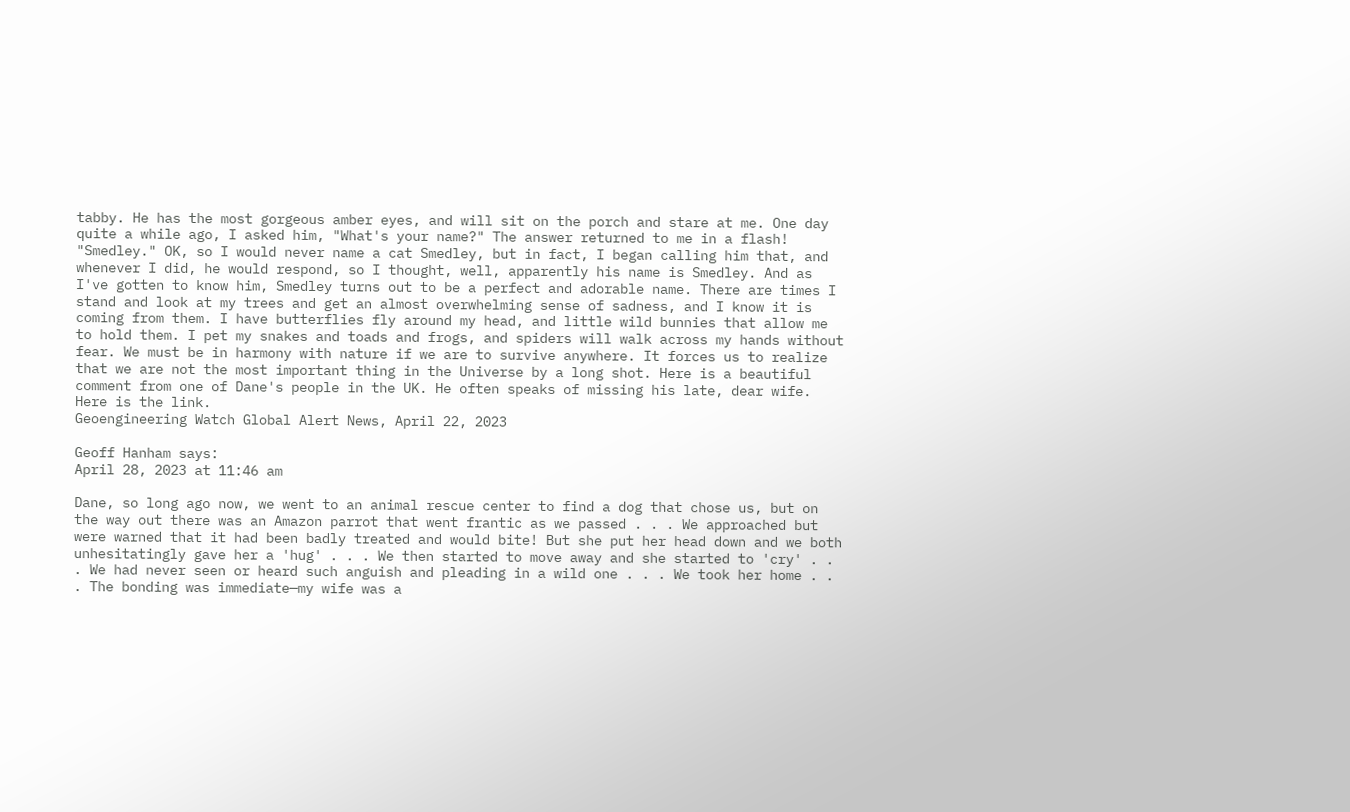tabby. He has the most gorgeous amber eyes, and will sit on the porch and stare at me. One day quite a while ago, I asked him, "What's your name?" The answer returned to me in a flash! "Smedley." OK, so I would never name a cat Smedley, but in fact, I began calling him that, and whenever I did, he would respond, so I thought, well, apparently his name is Smedley. And as I've gotten to know him, Smedley turns out to be a perfect and adorable name. There are times I stand and look at my trees and get an almost overwhelming sense of sadness, and I know it is coming from them. I have butterflies fly around my head, and little wild bunnies that allow me to hold them. I pet my snakes and toads and frogs, and spiders will walk across my hands without fear. We must be in harmony with nature if we are to survive anywhere. It forces us to realize that we are not the most important thing in the Universe by a long shot. Here is a beautiful comment from one of Dane's people in the UK. He often speaks of missing his late, dear wife. Here is the link.
Geoengineering Watch Global Alert News, April 22, 2023

Geoff Hanham says:
April 28, 2023 at 11:46 am

Dane, so long ago now, we went to an animal rescue center to find a dog that chose us, but on the way out there was an Amazon parrot that went frantic as we passed . . . We approached but were warned that it had been badly treated and would bite! But she put her head down and we both unhesitatingly gave her a 'hug' . . . We then started to move away and she started to 'cry' . . . We had never seen or heard such anguish and pleading in a wild one . . . We took her home . . . The bonding was immediate—my wife was a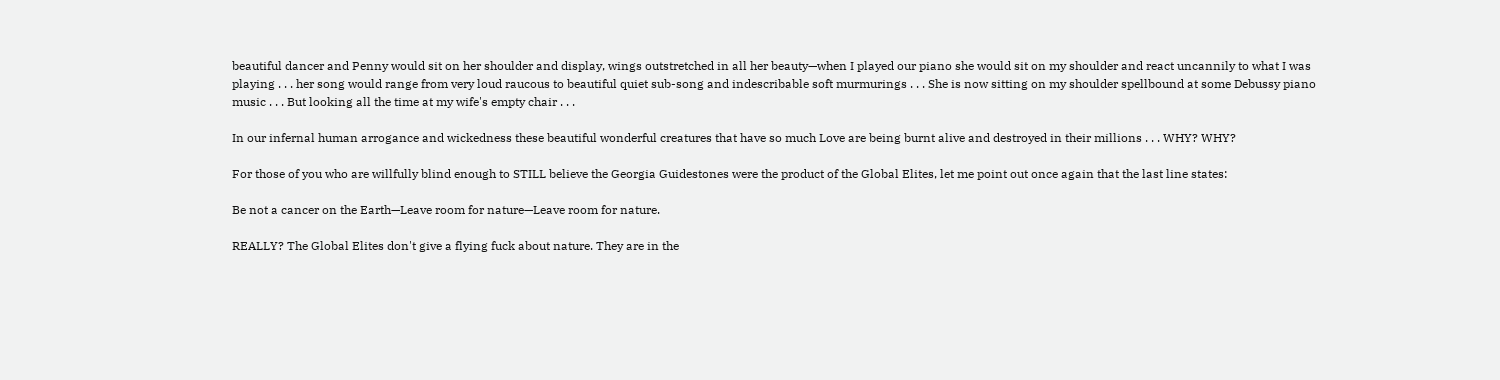beautiful dancer and Penny would sit on her shoulder and display, wings outstretched in all her beauty—when I played our piano she would sit on my shoulder and react uncannily to what I was playing . . . her song would range from very loud raucous to beautiful quiet sub-song and indescribable soft murmurings . . . She is now sitting on my shoulder spellbound at some Debussy piano music . . . But looking all the time at my wife's empty chair . . .

In our infernal human arrogance and wickedness these beautiful wonderful creatures that have so much Love are being burnt alive and destroyed in their millions . . . WHY? WHY?

For those of you who are willfully blind enough to STILL believe the Georgia Guidestones were the product of the Global Elites, let me point out once again that the last line states:

Be not a cancer on the Earth—Leave room for nature—Leave room for nature.

REALLY? The Global Elites don't give a flying fuck about nature. They are in the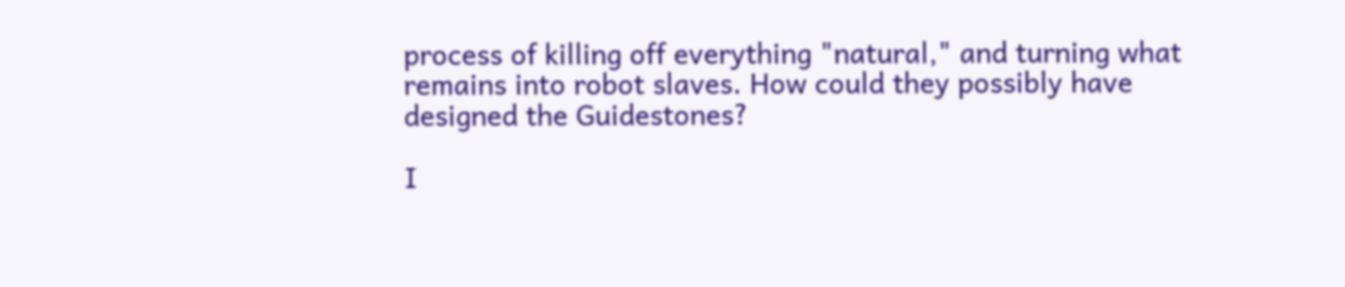process of killing off everything "natural," and turning what remains into robot slaves. How could they possibly have designed the Guidestones?

I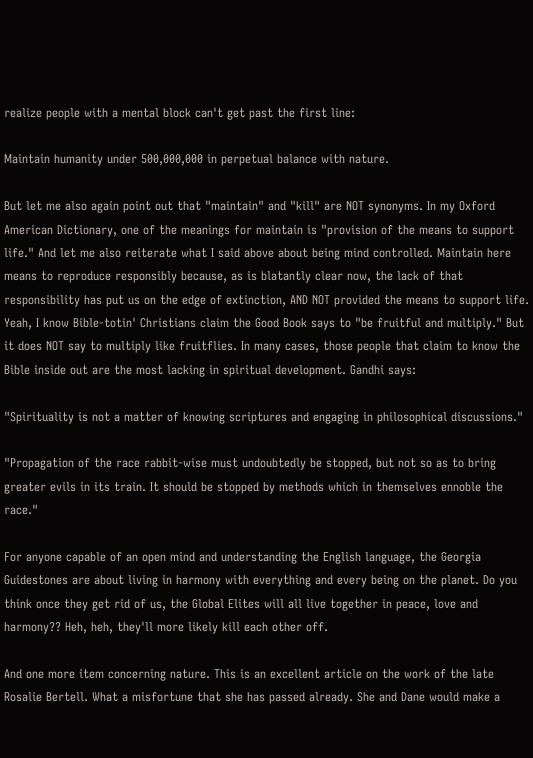realize people with a mental block can't get past the first line:

Maintain humanity under 500,000,000 in perpetual balance with nature.

But let me also again point out that "maintain" and "kill" are NOT synonyms. In my Oxford American Dictionary, one of the meanings for maintain is "provision of the means to support life." And let me also reiterate what I said above about being mind controlled. Maintain here means to reproduce responsibly because, as is blatantly clear now, the lack of that responsibility has put us on the edge of extinction, AND NOT provided the means to support life. Yeah, I know Bible-totin' Christians claim the Good Book says to "be fruitful and multiply." But it does NOT say to multiply like fruitflies. In many cases, those people that claim to know the Bible inside out are the most lacking in spiritual development. Gandhi says:

"Spirituality is not a matter of knowing scriptures and engaging in philosophical discussions."

"Propagation of the race rabbit-wise must undoubtedly be stopped, but not so as to bring greater evils in its train. It should be stopped by methods which in themselves ennoble the race."

For anyone capable of an open mind and understanding the English language, the Georgia Guidestones are about living in harmony with everything and every being on the planet. Do you think once they get rid of us, the Global Elites will all live together in peace, love and harmony?? Heh, heh, they'll more likely kill each other off.

And one more item concerning nature. This is an excellent article on the work of the late Rosalie Bertell. What a misfortune that she has passed already. She and Dane would make a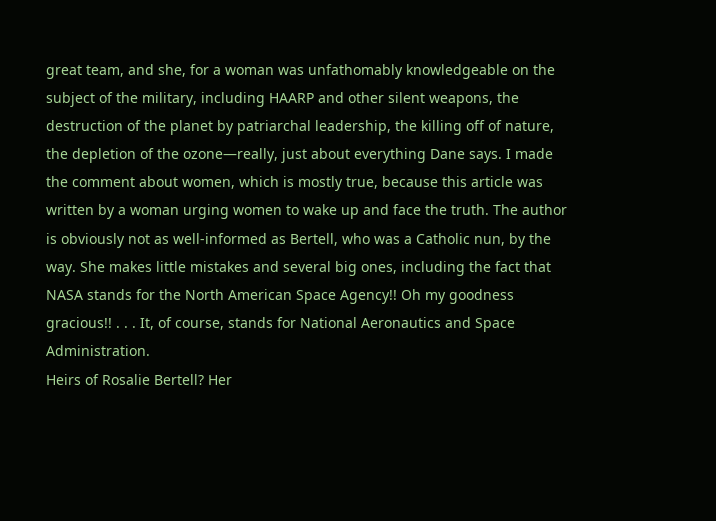great team, and she, for a woman was unfathomably knowledgeable on the subject of the military, including HAARP and other silent weapons, the destruction of the planet by patriarchal leadership, the killing off of nature, the depletion of the ozone—really, just about everything Dane says. I made the comment about women, which is mostly true, because this article was written by a woman urging women to wake up and face the truth. The author is obviously not as well-informed as Bertell, who was a Catholic nun, by the way. She makes little mistakes and several big ones, including the fact that NASA stands for the North American Space Agency!! Oh my goodness gracious!! . . . It, of course, stands for National Aeronautics and Space Administration.
Heirs of Rosalie Bertell? Her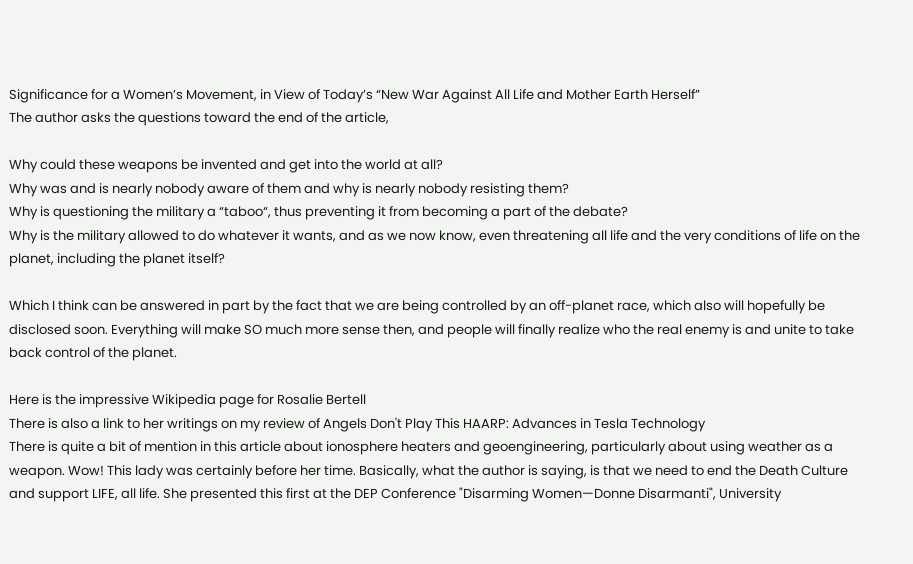Significance for a Women’s Movement, in View of Today’s “New War Against All Life and Mother Earth Herself”
The author asks the questions toward the end of the article,

Why could these weapons be invented and get into the world at all?
Why was and is nearly nobody aware of them and why is nearly nobody resisting them?
Why is questioning the military a “taboo“, thus preventing it from becoming a part of the debate?
Why is the military allowed to do whatever it wants, and as we now know, even threatening all life and the very conditions of life on the planet, including the planet itself?

Which I think can be answered in part by the fact that we are being controlled by an off-planet race, which also will hopefully be disclosed soon. Everything will make SO much more sense then, and people will finally realize who the real enemy is and unite to take back control of the planet.

Here is the impressive Wikipedia page for Rosalie Bertell
There is also a link to her writings on my review of Angels Don't Play This HAARP: Advances in Tesla Technology
There is quite a bit of mention in this article about ionosphere heaters and geoengineering, particularly about using weather as a weapon. Wow! This lady was certainly before her time. Basically, what the author is saying, is that we need to end the Death Culture and support LIFE, all life. She presented this first at the DEP Conference "Disarming Women—Donne Disarmanti", University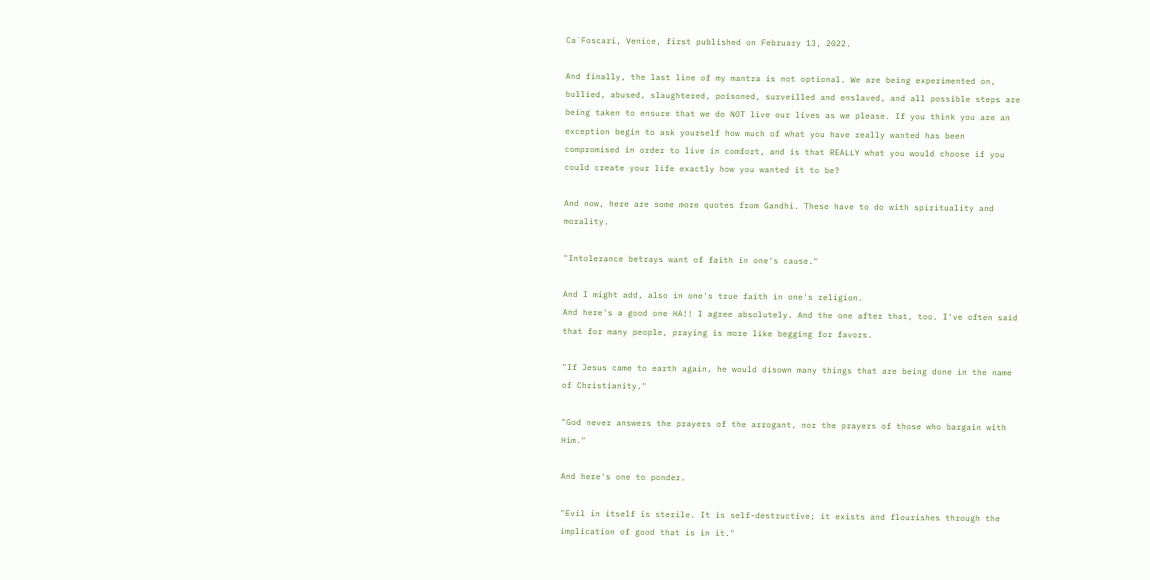Ca´Foscari, Venice, first published on February 13, 2022.

And finally, the last line of my mantra is not optional. We are being experimented on, bullied, abused, slaughtered, poisoned, surveilled and enslaved, and all possible steps are being taken to ensure that we do NOT live our lives as we please. If you think you are an exception begin to ask yourself how much of what you have really wanted has been compromised in order to live in comfort, and is that REALLY what you would choose if you could create your life exactly how you wanted it to be?

And now, here are some more quotes from Gandhi. These have to do with spirituality and morality.

"Intolerance betrays want of faith in one's cause."

And I might add, also in one's true faith in one's religion.
And here's a good one HA!! I agree absolutely. And the one after that, too. I've often said that for many people, praying is more like begging for favors.

"If Jesus came to earth again, he would disown many things that are being done in the name of Christianity."

"God never answers the prayers of the arrogant, nor the prayers of those who bargain with Him."

And here's one to ponder.

"Evil in itself is sterile. It is self-destructive; it exists and flourishes through the implication of good that is in it."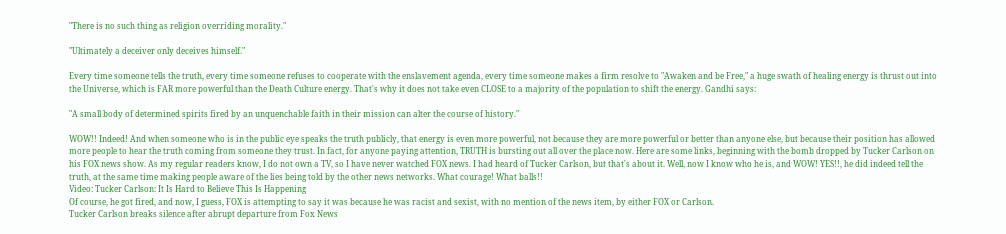"There is no such thing as religion overriding morality."

"Ultimately a deceiver only deceives himself."

Every time someone tells the truth, every time someone refuses to cooperate with the enslavement agenda, every time someone makes a firm resolve to "Awaken and be Free," a huge swath of healing energy is thrust out into the Universe, which is FAR more powerful than the Death Culture energy. That's why it does not take even CLOSE to a majority of the population to shift the energy. Gandhi says:

"A small body of determined spirits fired by an unquenchable faith in their mission can alter the course of history."

WOW!! Indeed! And when someone who is in the public eye speaks the truth publicly, that energy is even more powerful, not because they are more powerful or better than anyone else, but because their position has allowed more people to hear the truth coming from someone they trust. In fact, for anyone paying attention, TRUTH is bursting out all over the place now. Here are some links, beginning with the bomb dropped by Tucker Carlson on his FOX news show. As my regular readers know, I do not own a TV, so I have never watched FOX news. I had heard of Tucker Carlson, but that's about it. Well, now I know who he is, and WOW! YES!!, he did indeed tell the truth, at the same time making people aware of the lies being told by the other news networks. What courage! What balls!!
Video: Tucker Carlson: It Is Hard to Believe This Is Happening
Of course, he got fired, and now, I guess, FOX is attempting to say it was because he was racist and sexist, with no mention of the news item, by either FOX or Carlson.
Tucker Carlson breaks silence after abrupt departure from Fox News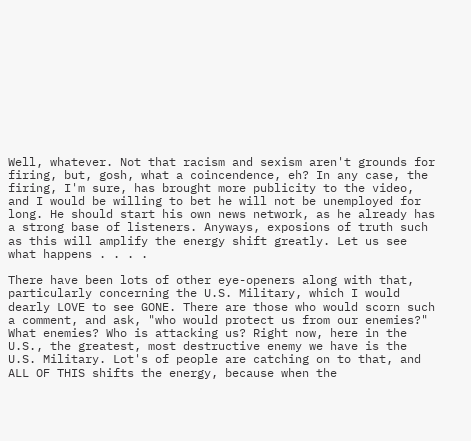Well, whatever. Not that racism and sexism aren't grounds for firing, but, gosh, what a coincendence, eh? In any case, the firing, I'm sure, has brought more publicity to the video, and I would be willing to bet he will not be unemployed for long. He should start his own news network, as he already has a strong base of listeners. Anyways, exposions of truth such as this will amplify the energy shift greatly. Let us see what happens . . . .

There have been lots of other eye-openers along with that, particularly concerning the U.S. Military, which I would dearly LOVE to see GONE. There are those who would scorn such a comment, and ask, "who would protect us from our enemies?" What enemies? Who is attacking us? Right now, here in the U.S., the greatest, most destructive enemy we have is the U.S. Military. Lot's of people are catching on to that, and ALL OF THIS shifts the energy, because when the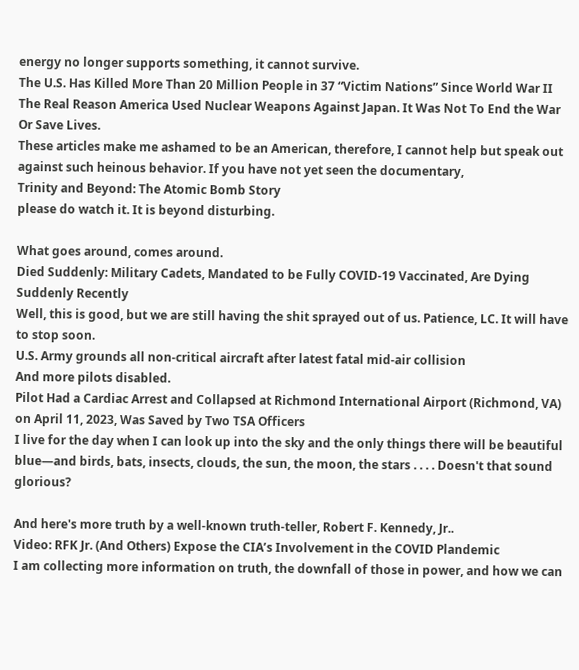energy no longer supports something, it cannot survive.
The U.S. Has Killed More Than 20 Million People in 37 “Victim Nations” Since World War II
The Real Reason America Used Nuclear Weapons Against Japan. It Was Not To End the War Or Save Lives.
These articles make me ashamed to be an American, therefore, I cannot help but speak out against such heinous behavior. If you have not yet seen the documentary,
Trinity and Beyond: The Atomic Bomb Story
please do watch it. It is beyond disturbing.

What goes around, comes around.
Died Suddenly: Military Cadets, Mandated to be Fully COVID-19 Vaccinated, Are Dying Suddenly Recently
Well, this is good, but we are still having the shit sprayed out of us. Patience, LC. It will have to stop soon.
U.S. Army grounds all non-critical aircraft after latest fatal mid-air collision
And more pilots disabled.
Pilot Had a Cardiac Arrest and Collapsed at Richmond International Airport (Richmond, VA) on April 11, 2023, Was Saved by Two TSA Officers
I live for the day when I can look up into the sky and the only things there will be beautiful blue—and birds, bats, insects, clouds, the sun, the moon, the stars . . . . Doesn't that sound glorious?

And here's more truth by a well-known truth-teller, Robert F. Kennedy, Jr..
Video: RFK Jr. (And Others) Expose the CIA’s Involvement in the COVID Plandemic
I am collecting more information on truth, the downfall of those in power, and how we can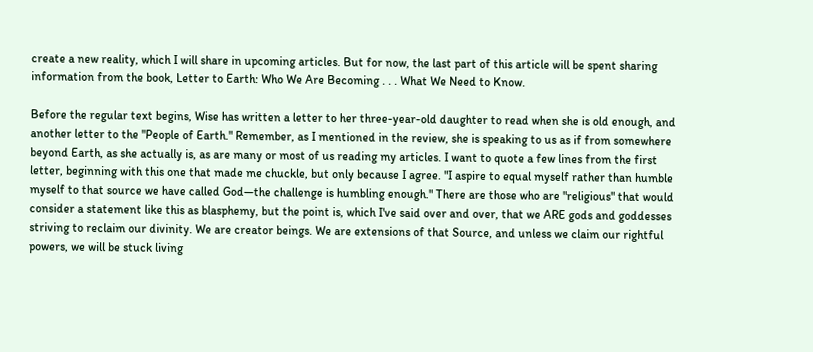create a new reality, which I will share in upcoming articles. But for now, the last part of this article will be spent sharing information from the book, Letter to Earth: Who We Are Becoming . . . What We Need to Know.

Before the regular text begins, Wise has written a letter to her three-year-old daughter to read when she is old enough, and another letter to the "People of Earth." Remember, as I mentioned in the review, she is speaking to us as if from somewhere beyond Earth, as she actually is, as are many or most of us reading my articles. I want to quote a few lines from the first letter, beginning with this one that made me chuckle, but only because I agree. "I aspire to equal myself rather than humble myself to that source we have called God—the challenge is humbling enough." There are those who are "religious" that would consider a statement like this as blasphemy, but the point is, which I've said over and over, that we ARE gods and goddesses striving to reclaim our divinity. We are creator beings. We are extensions of that Source, and unless we claim our rightful powers, we will be stuck living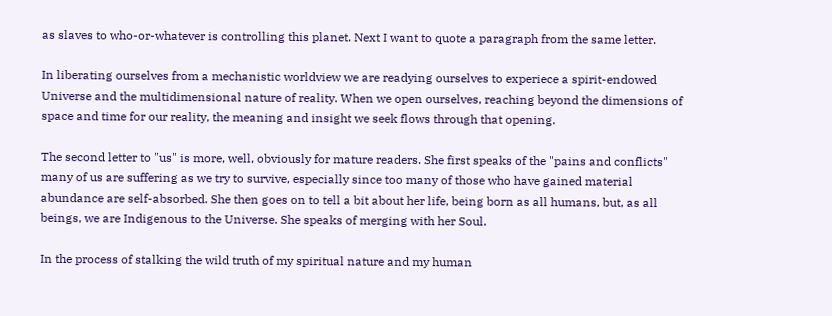as slaves to who-or-whatever is controlling this planet. Next I want to quote a paragraph from the same letter.

In liberating ourselves from a mechanistic worldview we are readying ourselves to experiece a spirit-endowed Universe and the multidimensional nature of reality. When we open ourselves, reaching beyond the dimensions of space and time for our reality, the meaning and insight we seek flows through that opening.

The second letter to "us" is more, well, obviously for mature readers. She first speaks of the "pains and conflicts" many of us are suffering as we try to survive, especially since too many of those who have gained material abundance are self-absorbed. She then goes on to tell a bit about her life, being born as all humans, but, as all beings, we are Indigenous to the Universe. She speaks of merging with her Soul.

In the process of stalking the wild truth of my spiritual nature and my human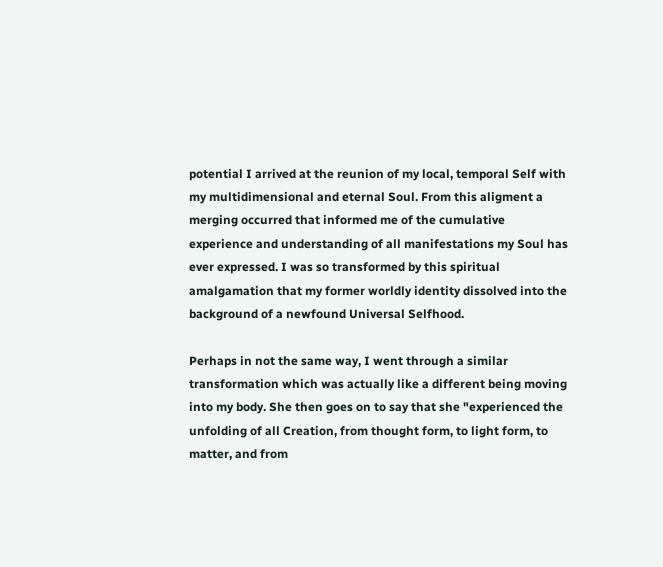potential I arrived at the reunion of my local, temporal Self with my multidimensional and eternal Soul. From this aligment a merging occurred that informed me of the cumulative experience and understanding of all manifestations my Soul has ever expressed. I was so transformed by this spiritual amalgamation that my former worldly identity dissolved into the background of a newfound Universal Selfhood.

Perhaps in not the same way, I went through a similar transformation which was actually like a different being moving into my body. She then goes on to say that she "experienced the unfolding of all Creation, from thought form, to light form, to matter, and from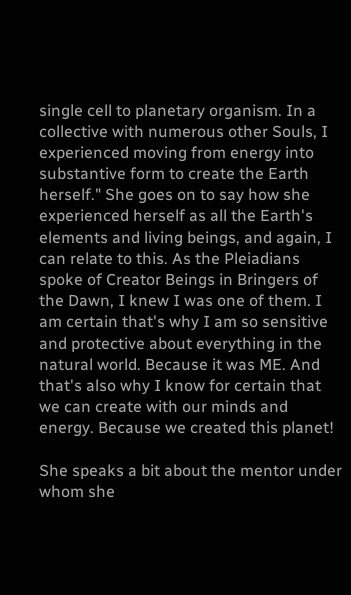single cell to planetary organism. In a collective with numerous other Souls, I experienced moving from energy into substantive form to create the Earth herself." She goes on to say how she experienced herself as all the Earth's elements and living beings, and again, I can relate to this. As the Pleiadians spoke of Creator Beings in Bringers of the Dawn, I knew I was one of them. I am certain that's why I am so sensitive and protective about everything in the natural world. Because it was ME. And that's also why I know for certain that we can create with our minds and energy. Because we created this planet!

She speaks a bit about the mentor under whom she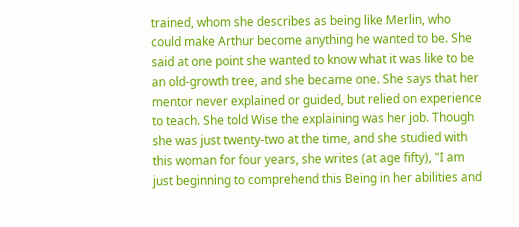trained, whom she describes as being like Merlin, who could make Arthur become anything he wanted to be. She said at one point she wanted to know what it was like to be an old-growth tree, and she became one. She says that her mentor never explained or guided, but relied on experience to teach. She told Wise the explaining was her job. Though she was just twenty-two at the time, and she studied with this woman for four years, she writes (at age fifty), "I am just beginning to comprehend this Being in her abilities and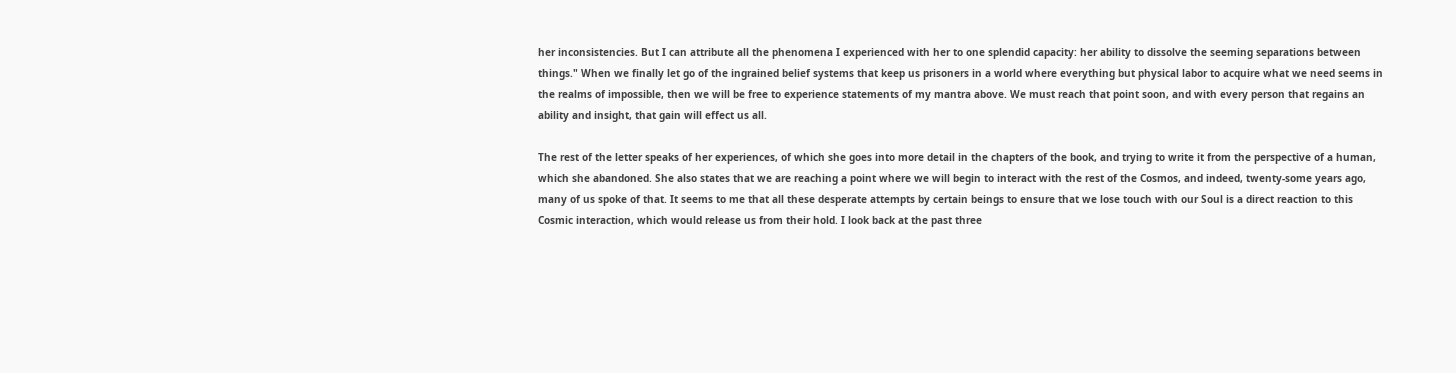her inconsistencies. But I can attribute all the phenomena I experienced with her to one splendid capacity: her ability to dissolve the seeming separations between things." When we finally let go of the ingrained belief systems that keep us prisoners in a world where everything but physical labor to acquire what we need seems in the realms of impossible, then we will be free to experience statements of my mantra above. We must reach that point soon, and with every person that regains an ability and insight, that gain will effect us all.

The rest of the letter speaks of her experiences, of which she goes into more detail in the chapters of the book, and trying to write it from the perspective of a human, which she abandoned. She also states that we are reaching a point where we will begin to interact with the rest of the Cosmos, and indeed, twenty-some years ago, many of us spoke of that. It seems to me that all these desperate attempts by certain beings to ensure that we lose touch with our Soul is a direct reaction to this Cosmic interaction, which would release us from their hold. I look back at the past three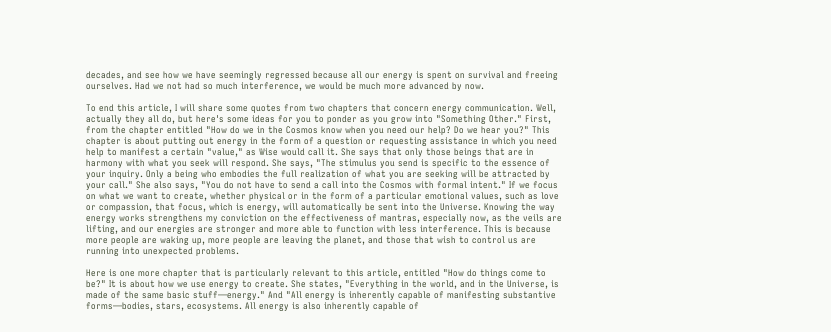decades, and see how we have seemingly regressed because all our energy is spent on survival and freeing ourselves. Had we not had so much interference, we would be much more advanced by now.

To end this article, I will share some quotes from two chapters that concern energy communication. Well, actually they all do, but here's some ideas for you to ponder as you grow into "Something Other." First, from the chapter entitled "How do we in the Cosmos know when you need our help? Do we hear you?" This chapter is about putting out energy in the form of a question or requesting assistance in which you need help to manifest a certain "value," as Wise would call it. She says that only those beings that are in harmony with what you seek will respond. She says, "The stimulus you send is specific to the essence of your inquiry. Only a being who embodies the full realization of what you are seeking will be attracted by your call." She also says, "You do not have to send a call into the Cosmos with formal intent." If we focus on what we want to create, whether physical or in the form of a particular emotional values, such as love or compassion, that focus, which is energy, will automatically be sent into the Universe. Knowing the way energy works strengthens my conviction on the effectiveness of mantras, especially now, as the veils are lifting, and our energies are stronger and more able to function with less interference. This is because more people are waking up, more people are leaving the planet, and those that wish to control us are running into unexpected problems.

Here is one more chapter that is particularly relevant to this article, entitled "How do things come to be?" It is about how we use energy to create. She states, "Everything in the world, and in the Universe, is made of the same basic stuff—energy." And "All energy is inherently capable of manifesting substantive forms—bodies, stars, ecosystems. All energy is also inherently capable of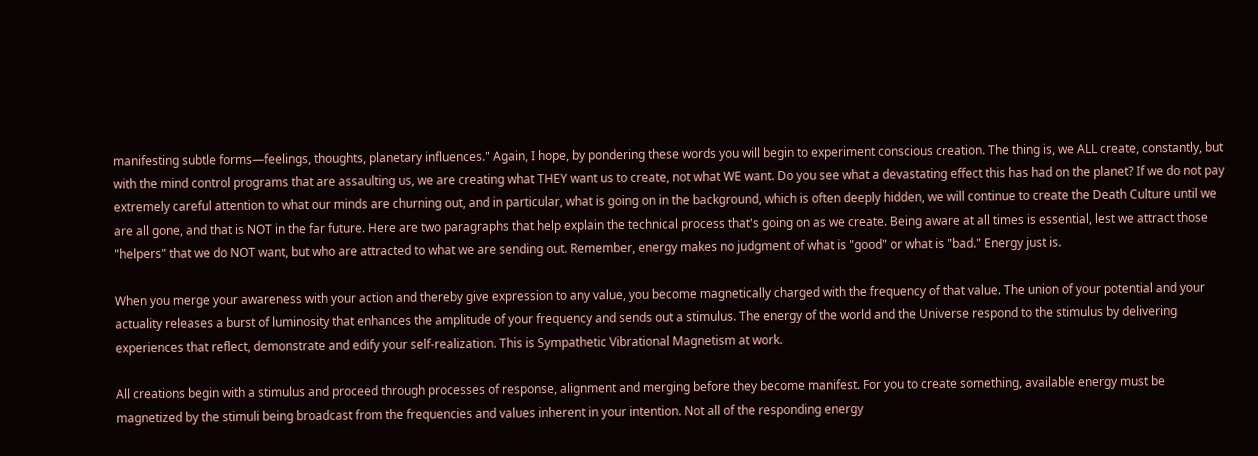manifesting subtle forms—feelings, thoughts, planetary influences." Again, I hope, by pondering these words you will begin to experiment conscious creation. The thing is, we ALL create, constantly, but with the mind control programs that are assaulting us, we are creating what THEY want us to create, not what WE want. Do you see what a devastating effect this has had on the planet? If we do not pay extremely careful attention to what our minds are churning out, and in particular, what is going on in the background, which is often deeply hidden, we will continue to create the Death Culture until we are all gone, and that is NOT in the far future. Here are two paragraphs that help explain the technical process that's going on as we create. Being aware at all times is essential, lest we attract those "helpers" that we do NOT want, but who are attracted to what we are sending out. Remember, energy makes no judgment of what is "good" or what is "bad." Energy just is.

When you merge your awareness with your action and thereby give expression to any value, you become magnetically charged with the frequency of that value. The union of your potential and your actuality releases a burst of luminosity that enhances the amplitude of your frequency and sends out a stimulus. The energy of the world and the Universe respond to the stimulus by delivering experiences that reflect, demonstrate and edify your self-realization. This is Sympathetic Vibrational Magnetism at work.

All creations begin with a stimulus and proceed through processes of response, alignment and merging before they become manifest. For you to create something, available energy must be magnetized by the stimuli being broadcast from the frequencies and values inherent in your intention. Not all of the responding energy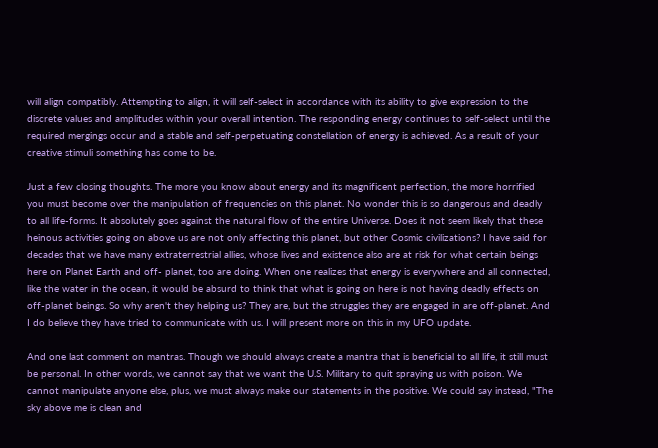will align compatibly. Attempting to align, it will self-select in accordance with its ability to give expression to the discrete values and amplitudes within your overall intention. The responding energy continues to self-select until the required mergings occur and a stable and self-perpetuating constellation of energy is achieved. As a result of your creative stimuli something has come to be.

Just a few closing thoughts. The more you know about energy and its magnificent perfection, the more horrified you must become over the manipulation of frequencies on this planet. No wonder this is so dangerous and deadly to all life-forms. It absolutely goes against the natural flow of the entire Universe. Does it not seem likely that these heinous activities going on above us are not only affecting this planet, but other Cosmic civilizations? I have said for decades that we have many extraterrestrial allies, whose lives and existence also are at risk for what certain beings here on Planet Earth and off- planet, too are doing. When one realizes that energy is everywhere and all connected, like the water in the ocean, it would be absurd to think that what is going on here is not having deadly effects on off-planet beings. So why aren't they helping us? They are, but the struggles they are engaged in are off-planet. And I do believe they have tried to communicate with us. I will present more on this in my UFO update.

And one last comment on mantras. Though we should always create a mantra that is beneficial to all life, it still must be personal. In other words, we cannot say that we want the U.S. Military to quit spraying us with poison. We cannot manipulate anyone else, plus, we must always make our statements in the positive. We could say instead, "The sky above me is clean and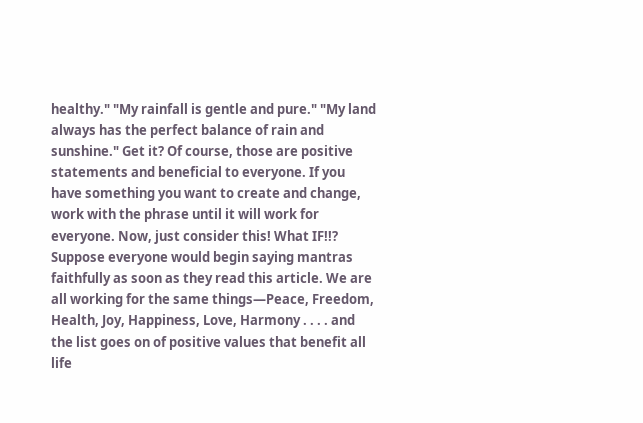healthy." "My rainfall is gentle and pure." "My land always has the perfect balance of rain and sunshine." Get it? Of course, those are positive statements and beneficial to everyone. If you have something you want to create and change, work with the phrase until it will work for everyone. Now, just consider this! What IF!!? Suppose everyone would begin saying mantras faithfully as soon as they read this article. We are all working for the same things—Peace, Freedom, Health, Joy, Happiness, Love, Harmony . . . . and the list goes on of positive values that benefit all life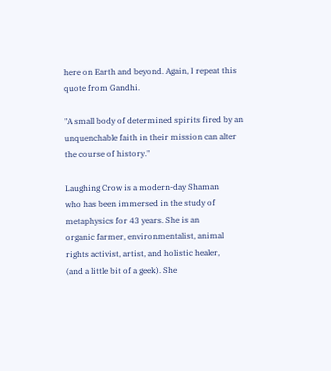here on Earth and beyond. Again, I repeat this quote from Gandhi.

"A small body of determined spirits fired by an unquenchable faith in their mission can alter the course of history."

Laughing Crow is a modern-day Shaman
who has been immersed in the study of
metaphysics for 43 years. She is an
organic farmer, environmentalist, animal
rights activist, artist, and holistic healer,
(and a little bit of a geek). She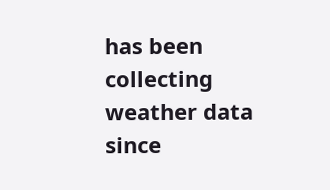has been
collecting weather data since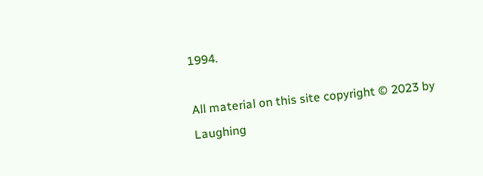1994.

All material on this site copyright © 2023 by Laughing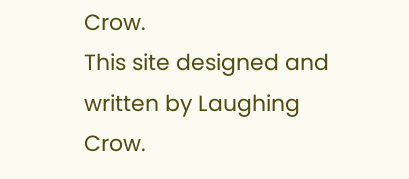Crow.
This site designed and written by Laughing Crow.